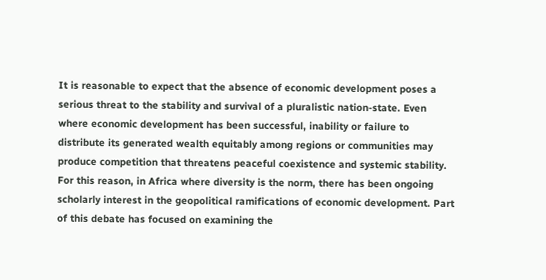It is reasonable to expect that the absence of economic development poses a serious threat to the stability and survival of a pluralistic nation-state. Even where economic development has been successful, inability or failure to distribute its generated wealth equitably among regions or communities may produce competition that threatens peaceful coexistence and systemic stability. For this reason, in Africa where diversity is the norm, there has been ongoing scholarly interest in the geopolitical ramifications of economic development. Part of this debate has focused on examining the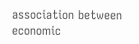association between economic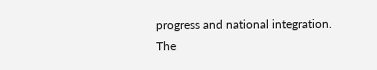progress and national integration. The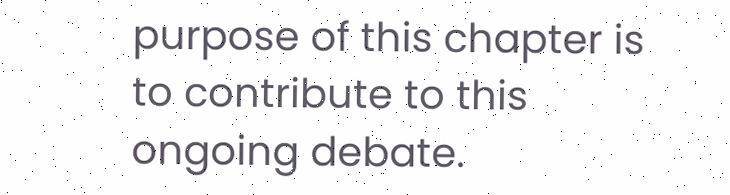purpose of this chapter is to contribute to this ongoing debate.